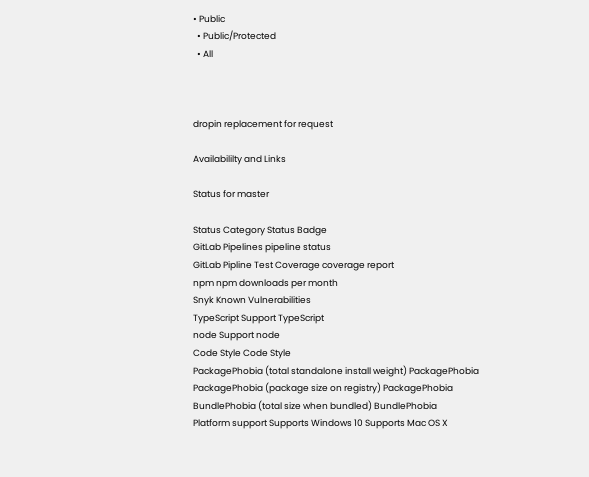• Public
  • Public/Protected
  • All



dropin replacement for request

Availabililty and Links

Status for master

Status Category Status Badge
GitLab Pipelines pipeline status
GitLab Pipline Test Coverage coverage report
npm npm downloads per month
Snyk Known Vulnerabilities
TypeScript Support TypeScript
node Support node
Code Style Code Style
PackagePhobia (total standalone install weight) PackagePhobia
PackagePhobia (package size on registry) PackagePhobia
BundlePhobia (total size when bundled) BundlePhobia
Platform support Supports Windows 10 Supports Mac OS X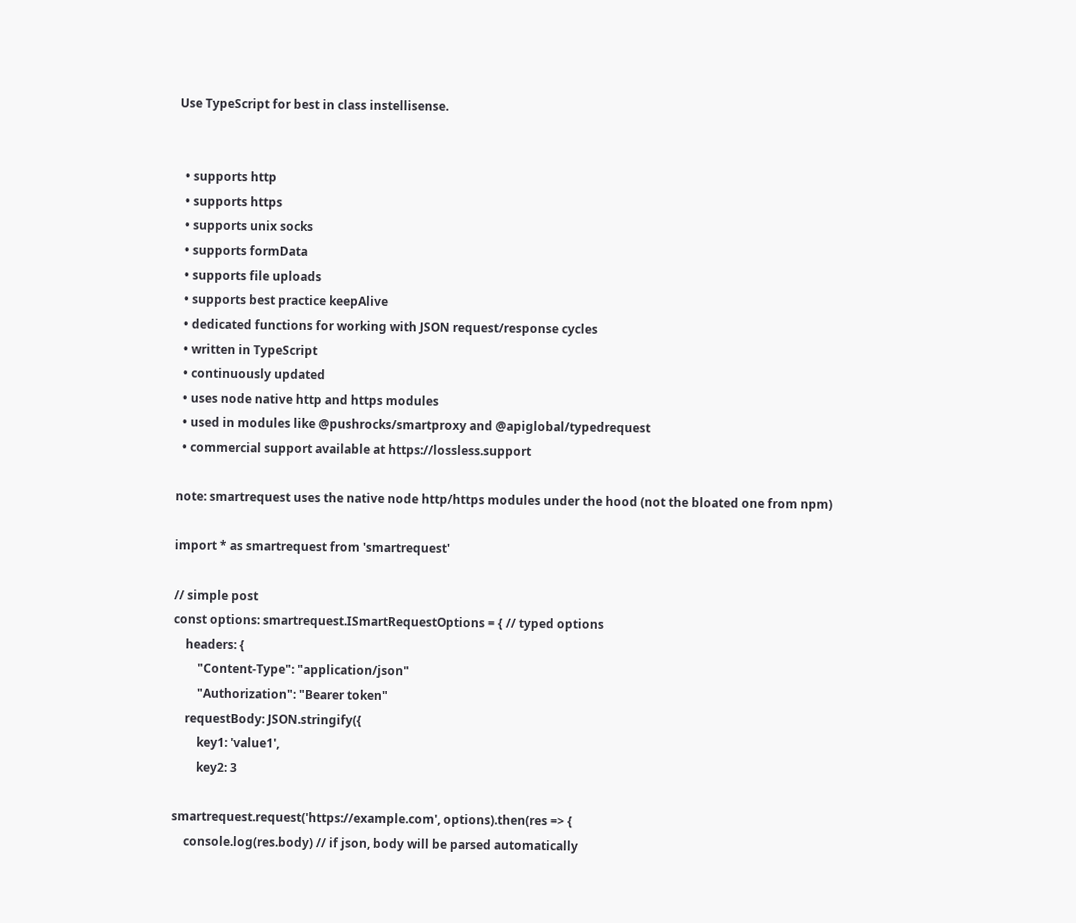Use TypeScript for best in class instellisense.


  • supports http
  • supports https
  • supports unix socks
  • supports formData
  • supports file uploads
  • supports best practice keepAlive
  • dedicated functions for working with JSON request/response cycles
  • written in TypeScript
  • continuously updated
  • uses node native http and https modules
  • used in modules like @pushrocks/smartproxy and @apiglobal/typedrequest
  • commercial support available at https://lossless.support

note: smartrequest uses the native node http/https modules under the hood (not the bloated one from npm)

import * as smartrequest from 'smartrequest'

// simple post
const options: smartrequest.ISmartRequestOptions = { // typed options
    headers: {
        "Content-Type": "application/json"
        "Authorization": "Bearer token"
    requestBody: JSON.stringify({
        key1: 'value1',
        key2: 3

smartrequest.request('https://example.com', options).then(res => {
    console.log(res.body) // if json, body will be parsed automatically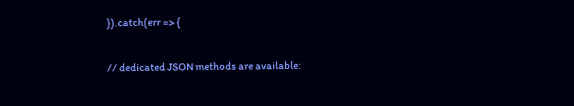}).catch(err => {

// dedicated JSON methods are available: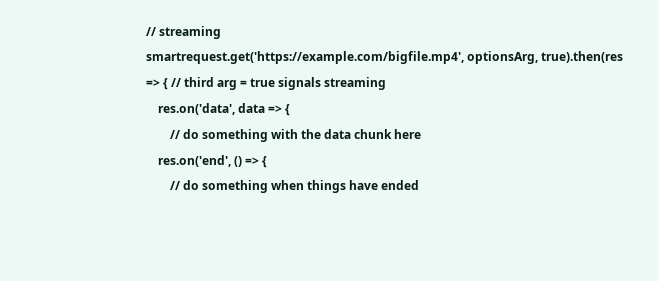// streaming
smartrequest.get('https://example.com/bigfile.mp4', optionsArg, true).then(res => { // third arg = true signals streaming
    res.on('data', data => {
        // do something with the data chunk here
    res.on('end', () => {
        // do something when things have ended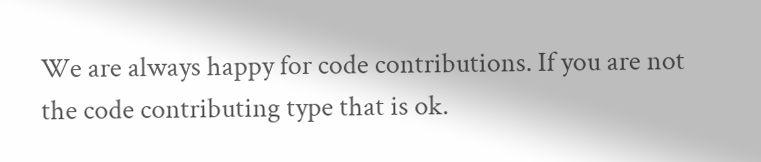We are always happy for code contributions. If you are not the code contributing type that is ok.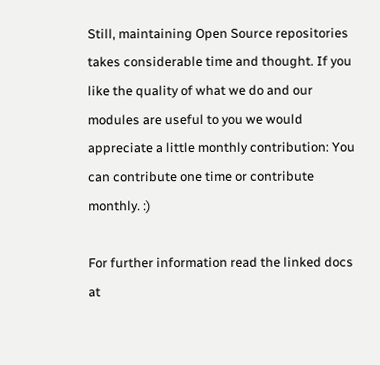Still, maintaining Open Source repositories takes considerable time and thought. If you like the quality of what we do and our modules are useful to you we would appreciate a little monthly contribution: You can contribute one time or contribute monthly. :)

For further information read the linked docs at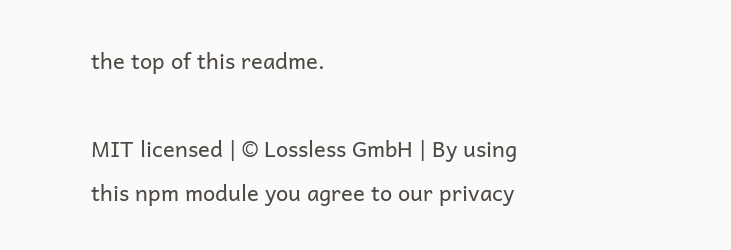the top of this readme.

MIT licensed | © Lossless GmbH | By using this npm module you agree to our privacy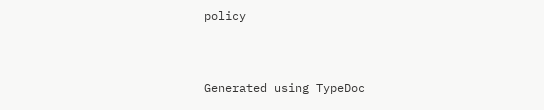policy


Generated using TypeDoc